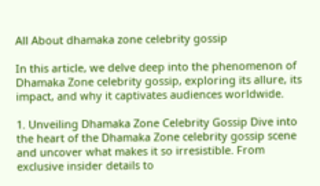All About dhamaka zone celebrity gossip

In this article, we delve deep into the phenomenon of Dhamaka Zone celebrity gossip, exploring its allure, its impact, and why it captivates audiences worldwide.

1. Unveiling Dhamaka Zone Celebrity Gossip Dive into the heart of the Dhamaka Zone celebrity gossip scene and uncover what makes it so irresistible. From exclusive insider details to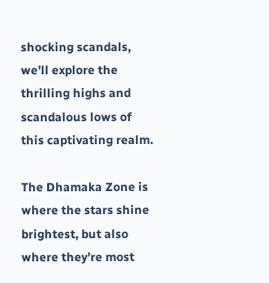shocking scandals, we’ll explore the thrilling highs and scandalous lows of this captivating realm.

The Dhamaka Zone is where the stars shine brightest, but also where they’re most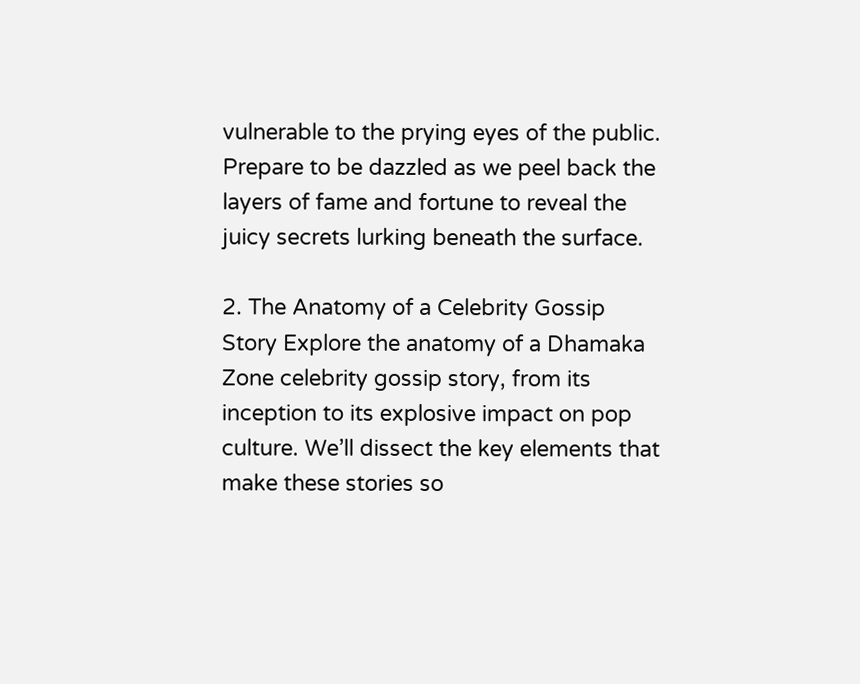vulnerable to the prying eyes of the public. Prepare to be dazzled as we peel back the layers of fame and fortune to reveal the juicy secrets lurking beneath the surface.

2. The Anatomy of a Celebrity Gossip Story Explore the anatomy of a Dhamaka Zone celebrity gossip story, from its inception to its explosive impact on pop culture. We’ll dissect the key elements that make these stories so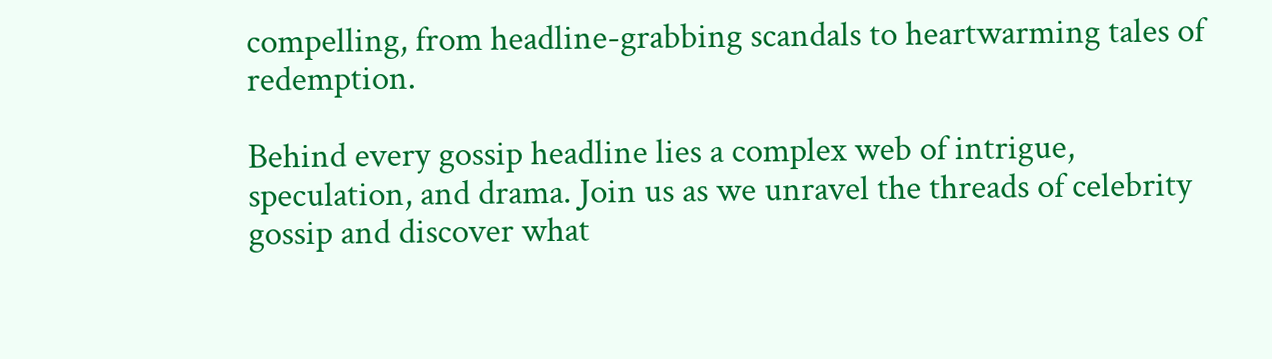compelling, from headline-grabbing scandals to heartwarming tales of redemption.

Behind every gossip headline lies a complex web of intrigue, speculation, and drama. Join us as we unravel the threads of celebrity gossip and discover what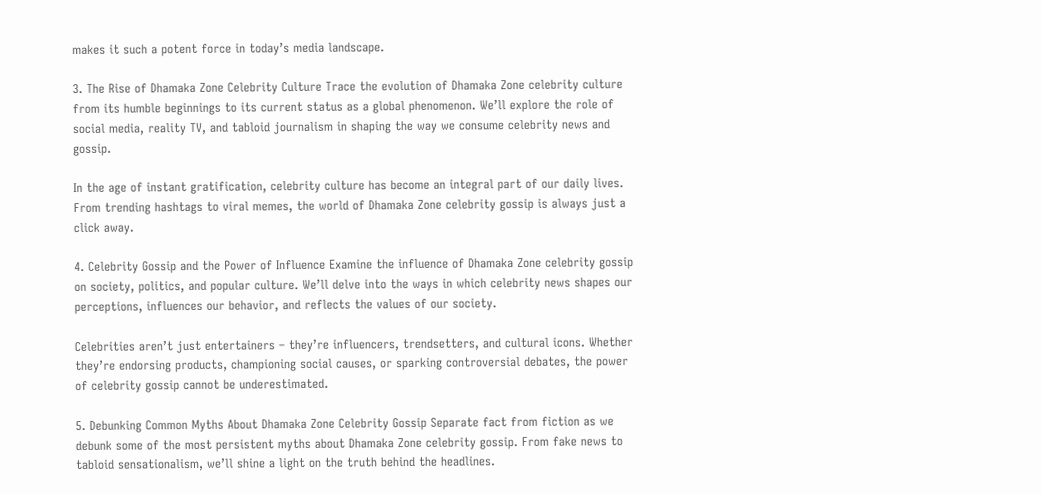makes it such a potent force in today’s media landscape.

3. The Rise of Dhamaka Zone Celebrity Culture Trace the evolution of Dhamaka Zone celebrity culture from its humble beginnings to its current status as a global phenomenon. We’ll explore the role of social media, reality TV, and tabloid journalism in shaping the way we consume celebrity news and gossip.

In the age of instant gratification, celebrity culture has become an integral part of our daily lives. From trending hashtags to viral memes, the world of Dhamaka Zone celebrity gossip is always just a click away.

4. Celebrity Gossip and the Power of Influence Examine the influence of Dhamaka Zone celebrity gossip on society, politics, and popular culture. We’ll delve into the ways in which celebrity news shapes our perceptions, influences our behavior, and reflects the values of our society.

Celebrities aren’t just entertainers – they’re influencers, trendsetters, and cultural icons. Whether they’re endorsing products, championing social causes, or sparking controversial debates, the power of celebrity gossip cannot be underestimated.

5. Debunking Common Myths About Dhamaka Zone Celebrity Gossip Separate fact from fiction as we debunk some of the most persistent myths about Dhamaka Zone celebrity gossip. From fake news to tabloid sensationalism, we’ll shine a light on the truth behind the headlines.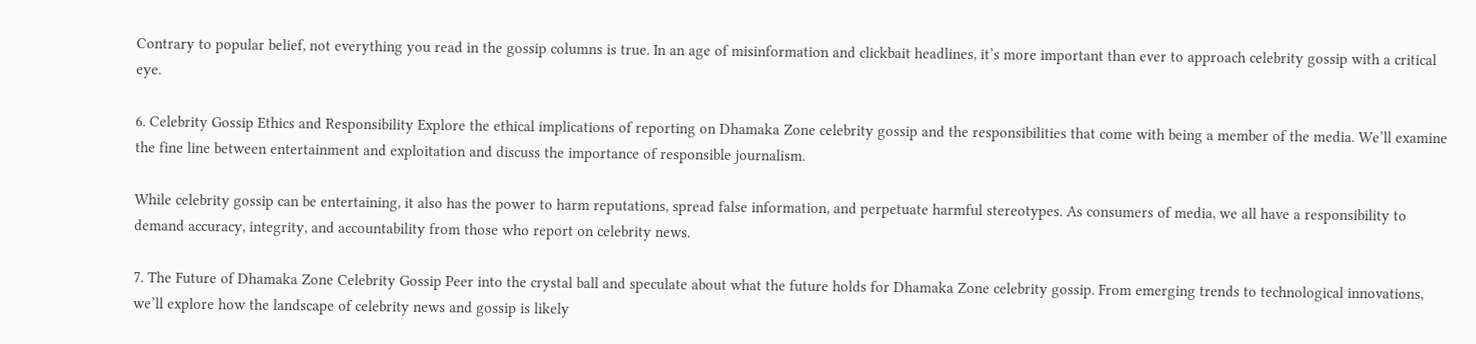Contrary to popular belief, not everything you read in the gossip columns is true. In an age of misinformation and clickbait headlines, it’s more important than ever to approach celebrity gossip with a critical eye.

6. Celebrity Gossip Ethics and Responsibility Explore the ethical implications of reporting on Dhamaka Zone celebrity gossip and the responsibilities that come with being a member of the media. We’ll examine the fine line between entertainment and exploitation and discuss the importance of responsible journalism.

While celebrity gossip can be entertaining, it also has the power to harm reputations, spread false information, and perpetuate harmful stereotypes. As consumers of media, we all have a responsibility to demand accuracy, integrity, and accountability from those who report on celebrity news.

7. The Future of Dhamaka Zone Celebrity Gossip Peer into the crystal ball and speculate about what the future holds for Dhamaka Zone celebrity gossip. From emerging trends to technological innovations, we’ll explore how the landscape of celebrity news and gossip is likely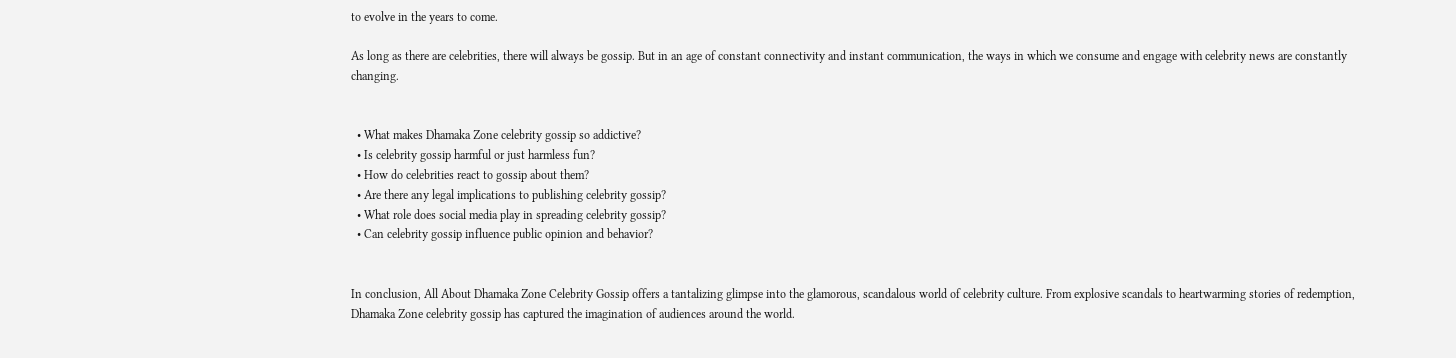to evolve in the years to come.

As long as there are celebrities, there will always be gossip. But in an age of constant connectivity and instant communication, the ways in which we consume and engage with celebrity news are constantly changing.


  • What makes Dhamaka Zone celebrity gossip so addictive?
  • Is celebrity gossip harmful or just harmless fun?
  • How do celebrities react to gossip about them?
  • Are there any legal implications to publishing celebrity gossip?
  • What role does social media play in spreading celebrity gossip?
  • Can celebrity gossip influence public opinion and behavior?


In conclusion, All About Dhamaka Zone Celebrity Gossip offers a tantalizing glimpse into the glamorous, scandalous world of celebrity culture. From explosive scandals to heartwarming stories of redemption, Dhamaka Zone celebrity gossip has captured the imagination of audiences around the world.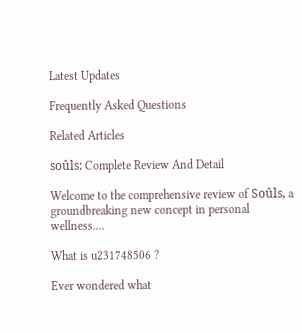Latest Updates

Frequently Asked Questions

Related Articles

soûls: Complete Review And Detail

Welcome to the comprehensive review of Soûls, a groundbreaking new concept in personal wellness....

What is u231748506 ?

Ever wondered what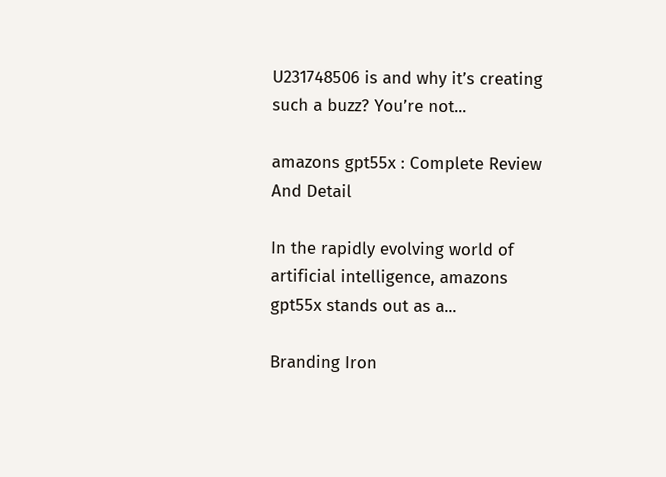U231748506 is and why it’s creating such a buzz? You’re not...

amazons gpt55x : Complete Review And Detail

In the rapidly evolving world of artificial intelligence, amazons gpt55x stands out as a...

Branding Iron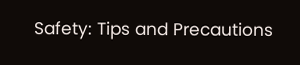Safety: Tips and Precautions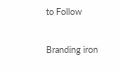to Follow

Branding iron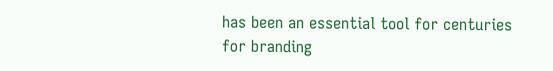has been an essential tool for centuries for branding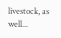livestock, as well...